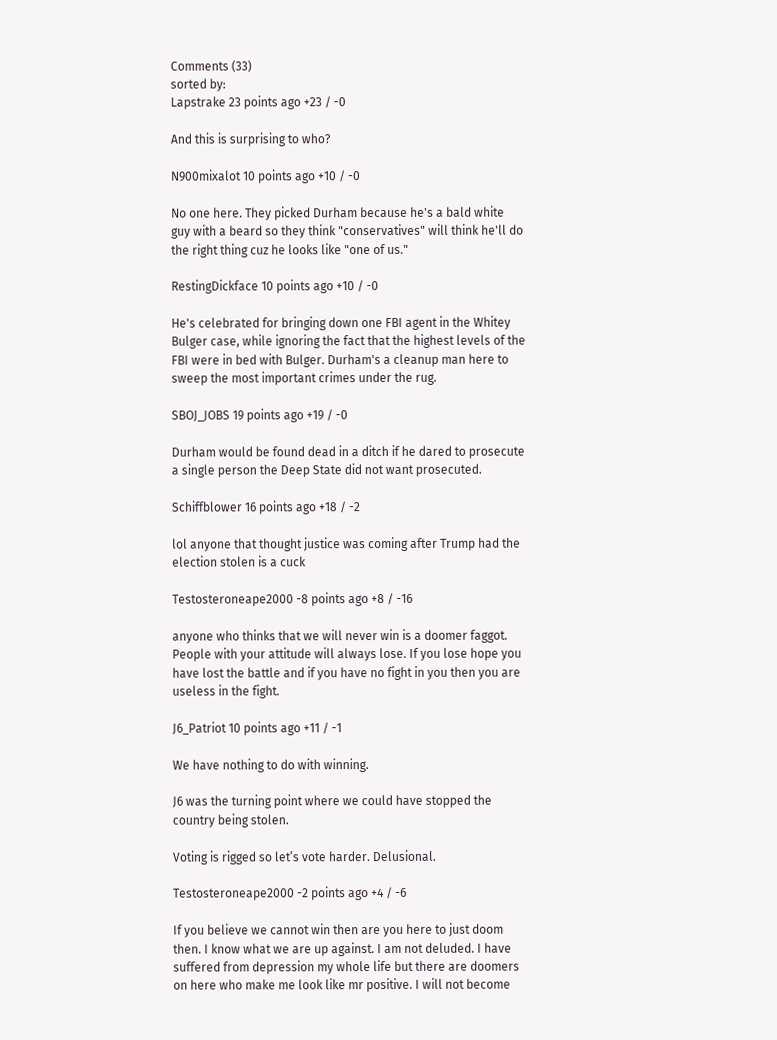Comments (33)
sorted by:
Lapstrake 23 points ago +23 / -0

And this is surprising to who?

N900mixalot 10 points ago +10 / -0

No one here. They picked Durham because he's a bald white guy with a beard so they think "conservatives" will think he'll do the right thing cuz he looks like "one of us."

RestingDickface 10 points ago +10 / -0

He's celebrated for bringing down one FBI agent in the Whitey Bulger case, while ignoring the fact that the highest levels of the FBI were in bed with Bulger. Durham's a cleanup man here to sweep the most important crimes under the rug.

SBOJ_JOBS 19 points ago +19 / -0

Durham would be found dead in a ditch if he dared to prosecute a single person the Deep State did not want prosecuted.

Schiffblower 16 points ago +18 / -2

lol anyone that thought justice was coming after Trump had the election stolen is a cuck

Testosteroneape2000 -8 points ago +8 / -16

anyone who thinks that we will never win is a doomer faggot. People with your attitude will always lose. If you lose hope you have lost the battle and if you have no fight in you then you are useless in the fight.

J6_Patriot 10 points ago +11 / -1

We have nothing to do with winning.

J6 was the turning point where we could have stopped the country being stolen.

Voting is rigged so let’s vote harder. Delusional.

Testosteroneape2000 -2 points ago +4 / -6

If you believe we cannot win then are you here to just doom then. I know what we are up against. I am not deluded. I have suffered from depression my whole life but there are doomers on here who make me look like mr positive. I will not become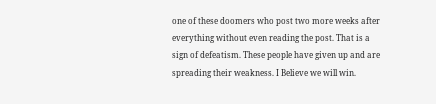one of these doomers who post two more weeks after everything without even reading the post. That is a sign of defeatism. These people have given up and are spreading their weakness. I Believe we will win.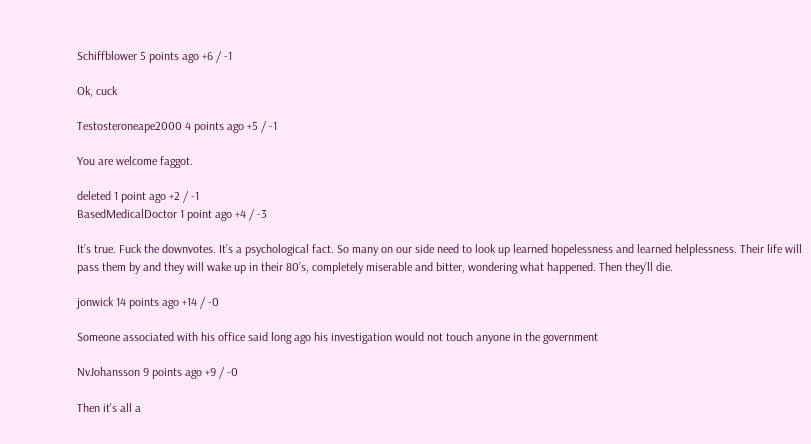Schiffblower 5 points ago +6 / -1

Ok, cuck

Testosteroneape2000 4 points ago +5 / -1

You are welcome faggot.

deleted 1 point ago +2 / -1
BasedMedicalDoctor 1 point ago +4 / -3

It’s true. Fuck the downvotes. It’s a psychological fact. So many on our side need to look up learned hopelessness and learned helplessness. Their life will pass them by and they will wake up in their 80’s, completely miserable and bitter, wondering what happened. Then they’ll die.

jonwick 14 points ago +14 / -0

Someone associated with his office said long ago his investigation would not touch anyone in the government

NvJohansson 9 points ago +9 / -0

Then it's all a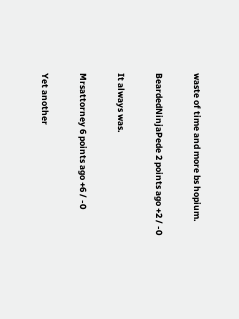waste of time and more bs hopium.

BeardedNinjaPede 2 points ago +2 / -0

It always was.

Mrsattorney 6 points ago +6 / -0

Yet another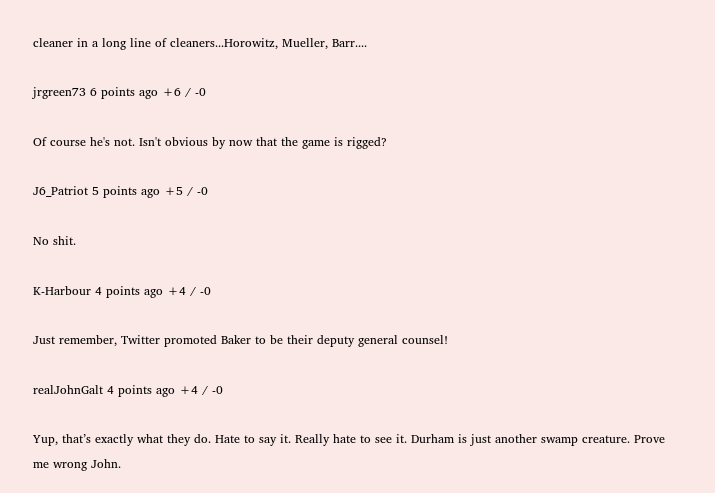cleaner in a long line of cleaners...Horowitz, Mueller, Barr....

jrgreen73 6 points ago +6 / -0

Of course he's not. Isn't obvious by now that the game is rigged?

J6_Patriot 5 points ago +5 / -0

No shit.

K-Harbour 4 points ago +4 / -0

Just remember, Twitter promoted Baker to be their deputy general counsel!

realJohnGalt 4 points ago +4 / -0

Yup, that’s exactly what they do. Hate to say it. Really hate to see it. Durham is just another swamp creature. Prove me wrong John.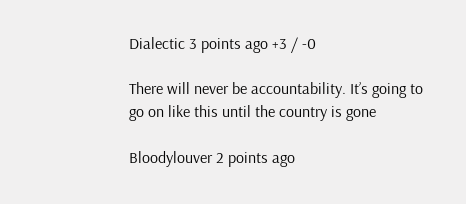Dialectic 3 points ago +3 / -0

There will never be accountability. It’s going to go on like this until the country is gone

Bloodylouver 2 points ago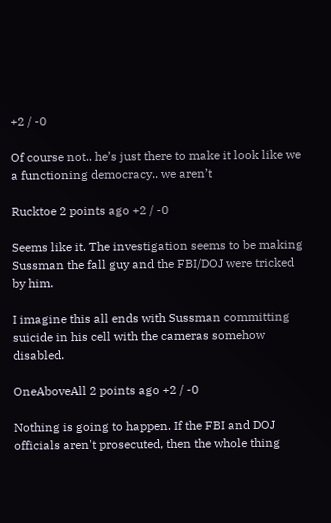+2 / -0

Of course not.. he’s just there to make it look like we a functioning democracy.. we aren’t

Rucktoe 2 points ago +2 / -0

Seems like it. The investigation seems to be making Sussman the fall guy and the FBI/DOJ were tricked by him.

I imagine this all ends with Sussman committing suicide in his cell with the cameras somehow disabled.

OneAboveAll 2 points ago +2 / -0

Nothing is going to happen. If the FBI and DOJ officials aren't prosecuted, then the whole thing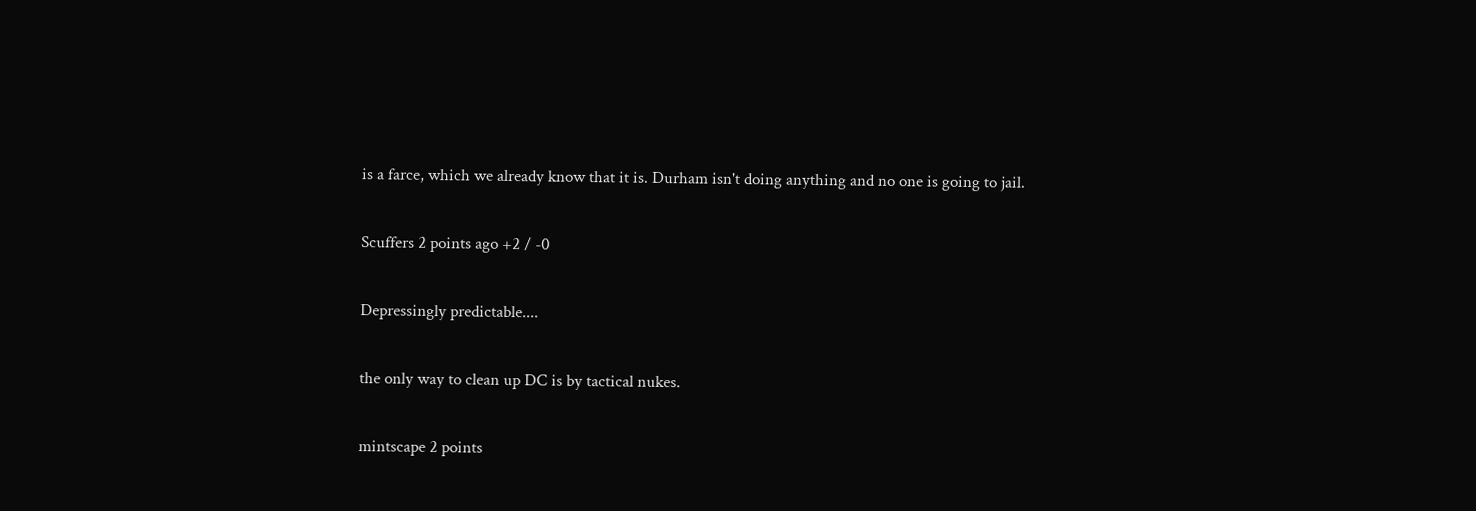is a farce, which we already know that it is. Durham isn't doing anything and no one is going to jail.

Scuffers 2 points ago +2 / -0

Depressingly predictable....

the only way to clean up DC is by tactical nukes.

mintscape 2 points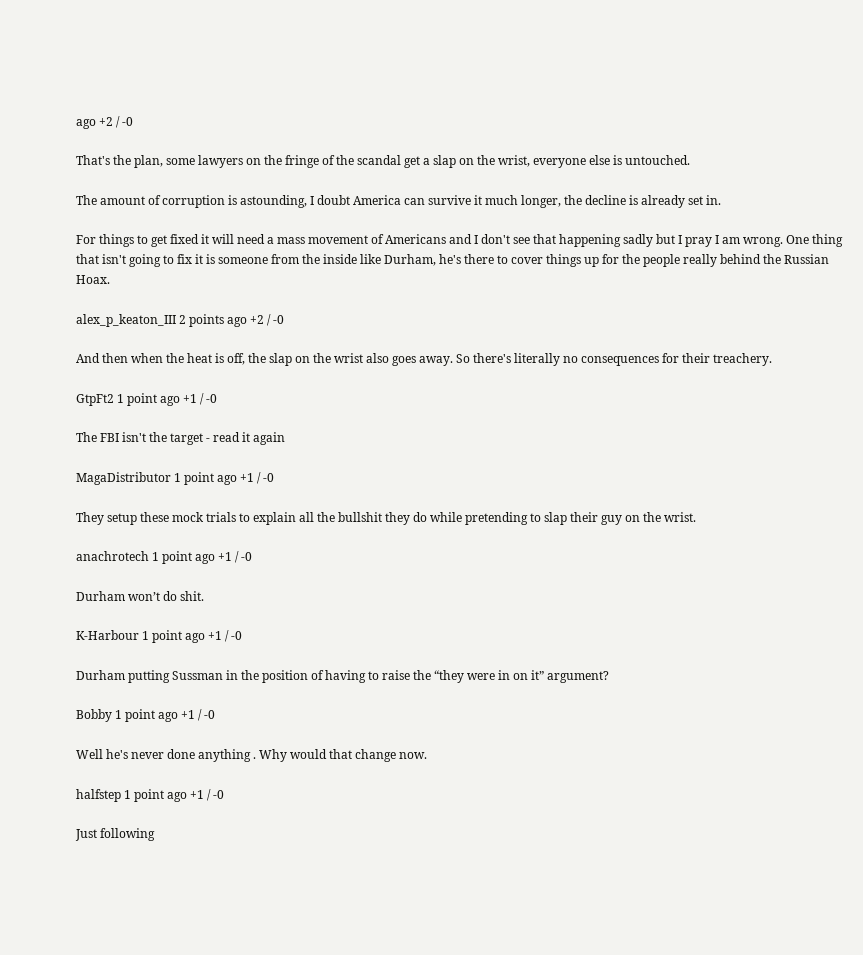ago +2 / -0

That's the plan, some lawyers on the fringe of the scandal get a slap on the wrist, everyone else is untouched.

The amount of corruption is astounding, I doubt America can survive it much longer, the decline is already set in.

For things to get fixed it will need a mass movement of Americans and I don't see that happening sadly but I pray I am wrong. One thing that isn't going to fix it is someone from the inside like Durham, he's there to cover things up for the people really behind the Russian Hoax.

alex_p_keaton_III 2 points ago +2 / -0

And then when the heat is off, the slap on the wrist also goes away. So there's literally no consequences for their treachery.

GtpFt2 1 point ago +1 / -0

The FBI isn't the target - read it again

MagaDistributor 1 point ago +1 / -0

They setup these mock trials to explain all the bullshit they do while pretending to slap their guy on the wrist.

anachrotech 1 point ago +1 / -0

Durham won’t do shit.

K-Harbour 1 point ago +1 / -0

Durham putting Sussman in the position of having to raise the “they were in on it” argument?

Bobby 1 point ago +1 / -0

Well he's never done anything . Why would that change now.

halfstep 1 point ago +1 / -0

Just following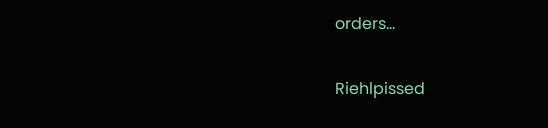orders...

Riehlpissed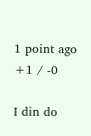1 point ago +1 / -0

I din do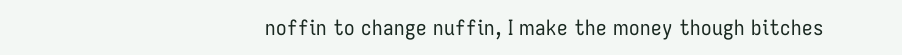noffin to change nuffin, I make the money though bitches